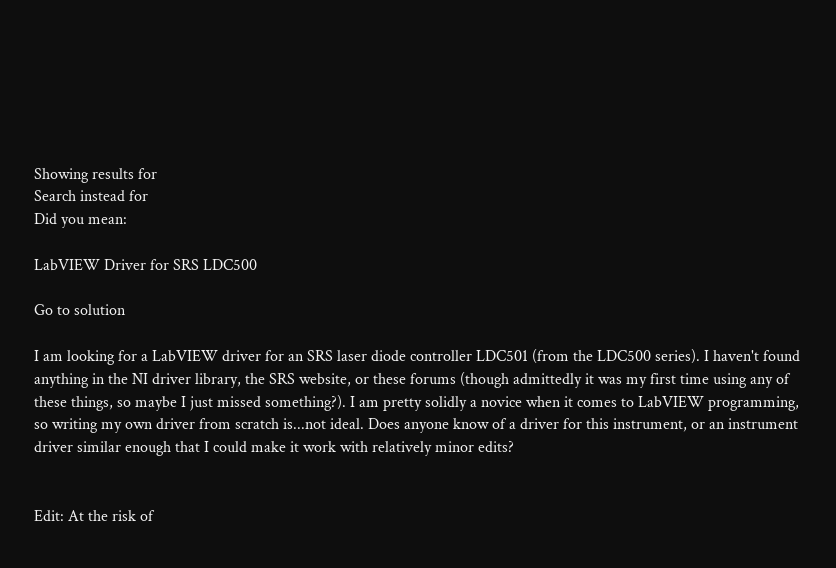Showing results for
Search instead for
Did you mean:

LabVIEW Driver for SRS LDC500

Go to solution

I am looking for a LabVIEW driver for an SRS laser diode controller LDC501 (from the LDC500 series). I haven't found anything in the NI driver library, the SRS website, or these forums (though admittedly it was my first time using any of these things, so maybe I just missed something?). I am pretty solidly a novice when it comes to LabVIEW programming, so writing my own driver from scratch is...not ideal. Does anyone know of a driver for this instrument, or an instrument driver similar enough that I could make it work with relatively minor edits?


Edit: At the risk of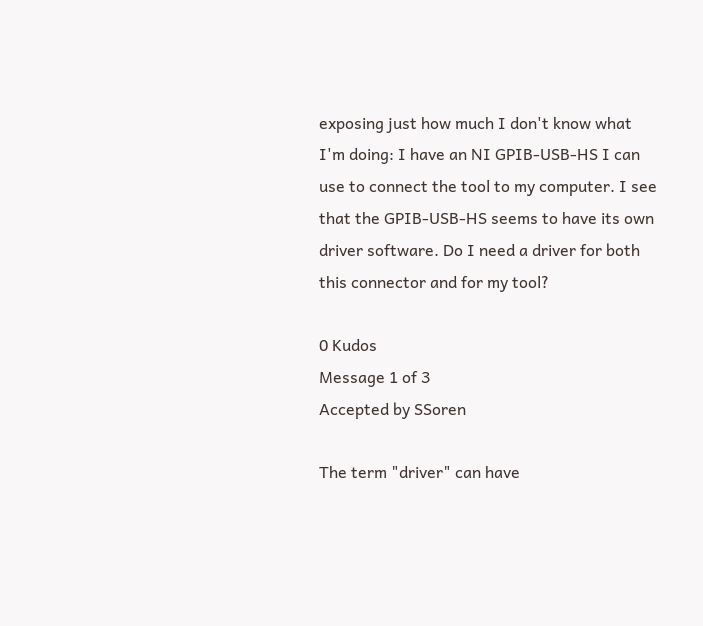exposing just how much I don't know what I'm doing: I have an NI GPIB-USB-HS I can use to connect the tool to my computer. I see that the GPIB-USB-HS seems to have its own driver software. Do I need a driver for both this connector and for my tool?

0 Kudos
Message 1 of 3
Accepted by SSoren

The term "driver" can have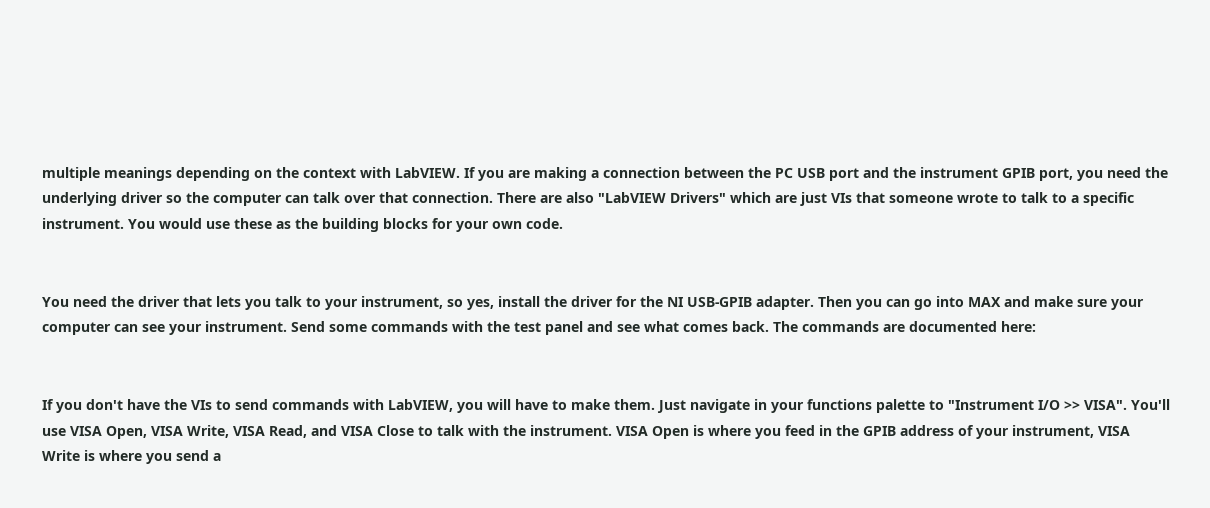multiple meanings depending on the context with LabVIEW. If you are making a connection between the PC USB port and the instrument GPIB port, you need the underlying driver so the computer can talk over that connection. There are also "LabVIEW Drivers" which are just VIs that someone wrote to talk to a specific instrument. You would use these as the building blocks for your own code.


You need the driver that lets you talk to your instrument, so yes, install the driver for the NI USB-GPIB adapter. Then you can go into MAX and make sure your computer can see your instrument. Send some commands with the test panel and see what comes back. The commands are documented here:


If you don't have the VIs to send commands with LabVIEW, you will have to make them. Just navigate in your functions palette to "Instrument I/O >> VISA". You'll use VISA Open, VISA Write, VISA Read, and VISA Close to talk with the instrument. VISA Open is where you feed in the GPIB address of your instrument, VISA Write is where you send a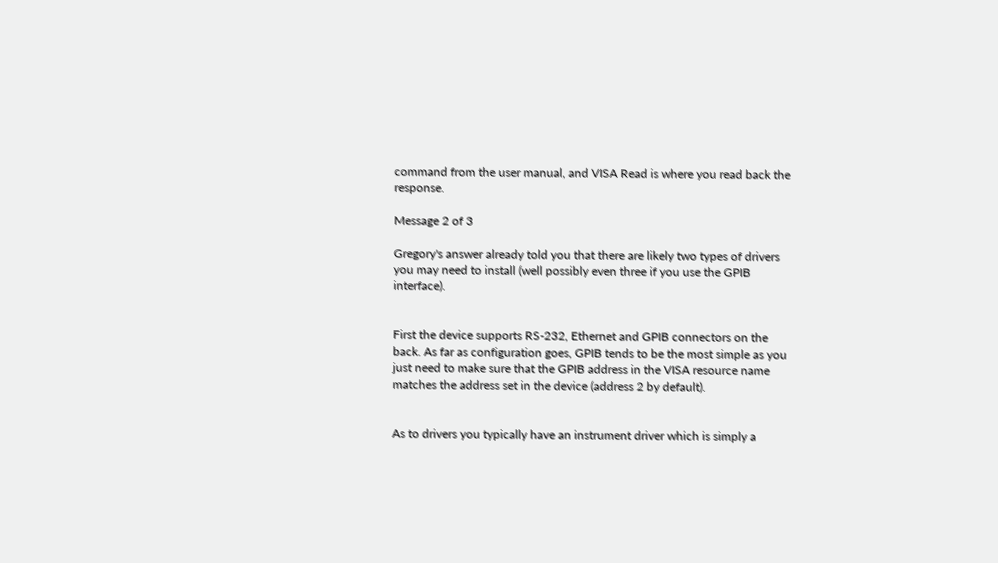command from the user manual, and VISA Read is where you read back the response.

Message 2 of 3

Gregory's answer already told you that there are likely two types of drivers you may need to install (well possibly even three if you use the GPIB interface).


First the device supports RS-232, Ethernet and GPIB connectors on the back. As far as configuration goes, GPIB tends to be the most simple as you just need to make sure that the GPIB address in the VISA resource name matches the address set in the device (address 2 by default).


As to drivers you typically have an instrument driver which is simply a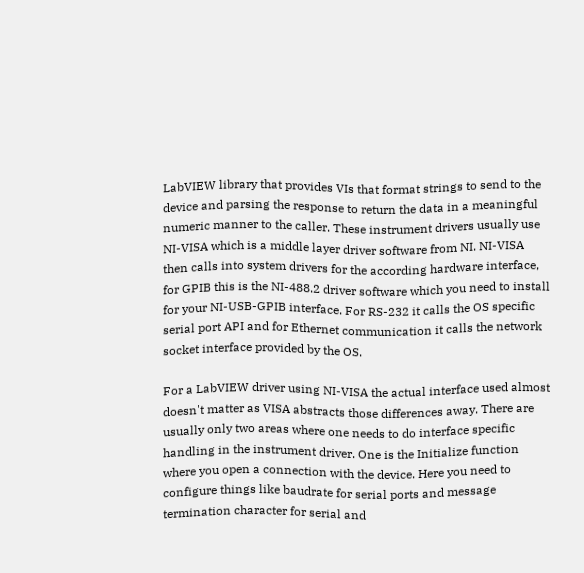LabVIEW library that provides VIs that format strings to send to the device and parsing the response to return the data in a meaningful numeric manner to the caller. These instrument drivers usually use NI-VISA which is a middle layer driver software from NI. NI-VISA then calls into system drivers for the according hardware interface, for GPIB this is the NI-488.2 driver software which you need to install for your NI-USB-GPIB interface. For RS-232 it calls the OS specific serial port API and for Ethernet communication it calls the network socket interface provided by the OS.

For a LabVIEW driver using NI-VISA the actual interface used almost doesn't matter as VISA abstracts those differences away. There are usually only two areas where one needs to do interface specific handling in the instrument driver. One is the Initialize function where you open a connection with the device. Here you need to configure things like baudrate for serial ports and message termination character for serial and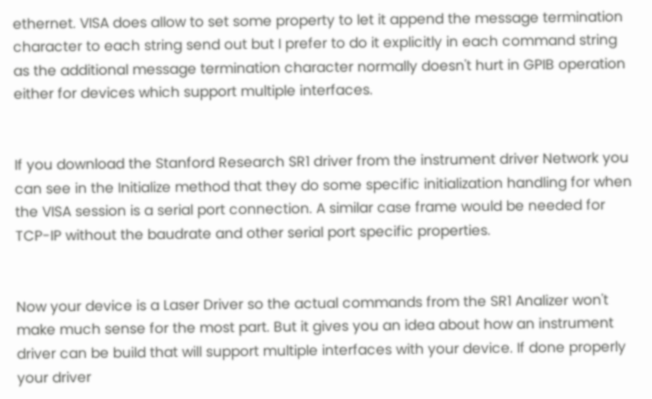ethernet. VISA does allow to set some property to let it append the message termination character to each string send out but I prefer to do it explicitly in each command string as the additional message termination character normally doesn't hurt in GPIB operation either for devices which support multiple interfaces.


If you download the Stanford Research SR1 driver from the instrument driver Network you can see in the Initialize method that they do some specific initialization handling for when the VISA session is a serial port connection. A similar case frame would be needed for TCP-IP without the baudrate and other serial port specific properties.


Now your device is a Laser Driver so the actual commands from the SR1 Analizer won't make much sense for the most part. But it gives you an idea about how an instrument driver can be build that will support multiple interfaces with your device. If done properly your driver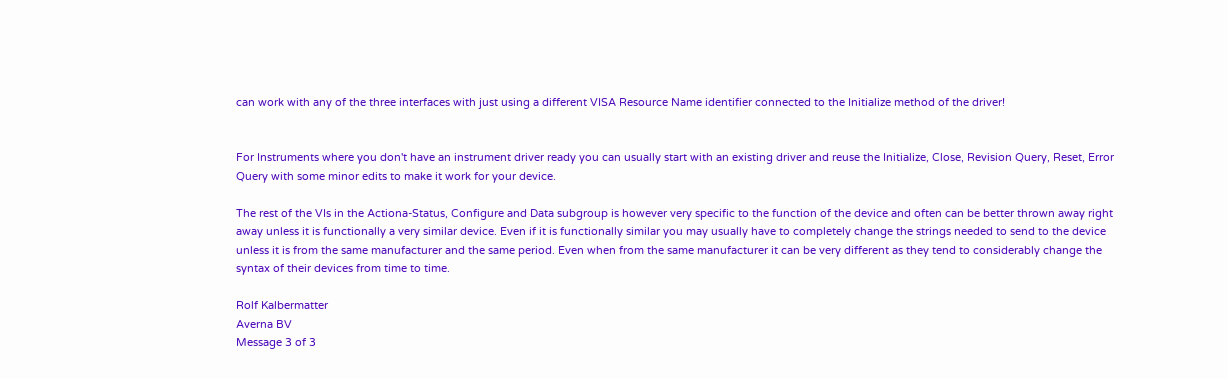can work with any of the three interfaces with just using a different VISA Resource Name identifier connected to the Initialize method of the driver!


For Instruments where you don't have an instrument driver ready you can usually start with an existing driver and reuse the Initialize, Close, Revision Query, Reset, Error Query with some minor edits to make it work for your device.

The rest of the VIs in the Actiona-Status, Configure and Data subgroup is however very specific to the function of the device and often can be better thrown away right away unless it is functionally a very similar device. Even if it is functionally similar you may usually have to completely change the strings needed to send to the device unless it is from the same manufacturer and the same period. Even when from the same manufacturer it can be very different as they tend to considerably change the syntax of their devices from time to time.

Rolf Kalbermatter
Averna BV
Message 3 of 3